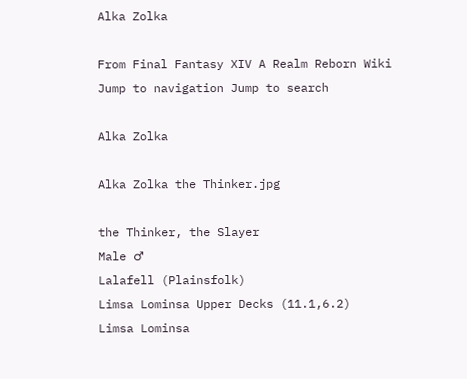Alka Zolka

From Final Fantasy XIV A Realm Reborn Wiki
Jump to navigation Jump to search

Alka Zolka

Alka Zolka the Thinker.jpg

the Thinker, the Slayer
Male ♂
Lalafell (Plainsfolk)
Limsa Lominsa Upper Decks (11.1,6.2)
Limsa Lominsa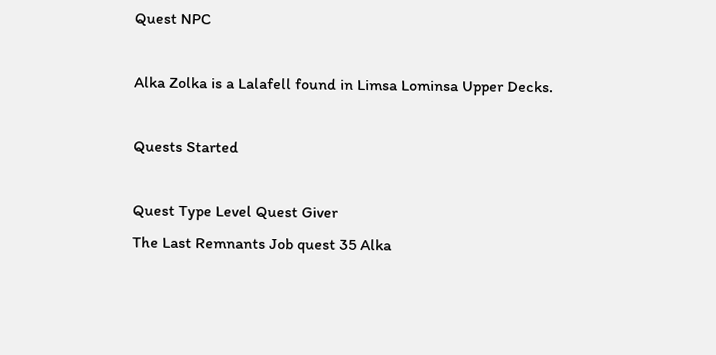Quest NPC

Alka Zolka is a Lalafell found in Limsa Lominsa Upper Decks.

Quests Started

Quest Type Level Quest Giver
The Last Remnants Job quest 35 Alka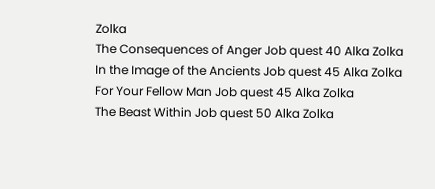Zolka
The Consequences of Anger Job quest 40 Alka Zolka
In the Image of the Ancients Job quest 45 Alka Zolka
For Your Fellow Man Job quest 45 Alka Zolka
The Beast Within Job quest 50 Alka Zolka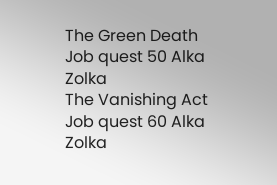The Green Death Job quest 50 Alka Zolka
The Vanishing Act Job quest 60 Alka Zolka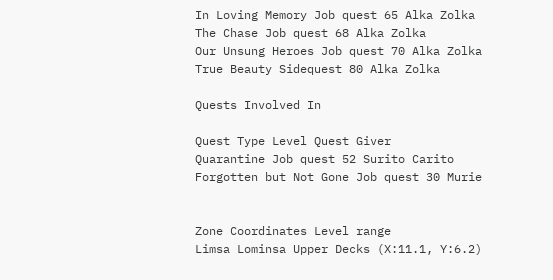In Loving Memory Job quest 65 Alka Zolka
The Chase Job quest 68 Alka Zolka
Our Unsung Heroes Job quest 70 Alka Zolka
True Beauty Sidequest 80 Alka Zolka

Quests Involved In

Quest Type Level Quest Giver
Quarantine Job quest 52 Surito Carito
Forgotten but Not Gone Job quest 30 Murie


Zone Coordinates Level range
Limsa Lominsa Upper Decks (X:11.1, Y:6.2)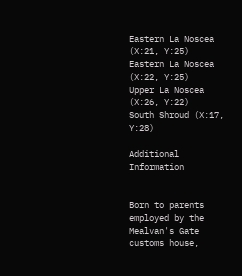Eastern La Noscea (X:21, Y:25)
Eastern La Noscea (X:22, Y:25)
Upper La Noscea (X:26, Y:22)
South Shroud (X:17, Y:28)

Additional Information


Born to parents employed by the Mealvan's Gate customs house,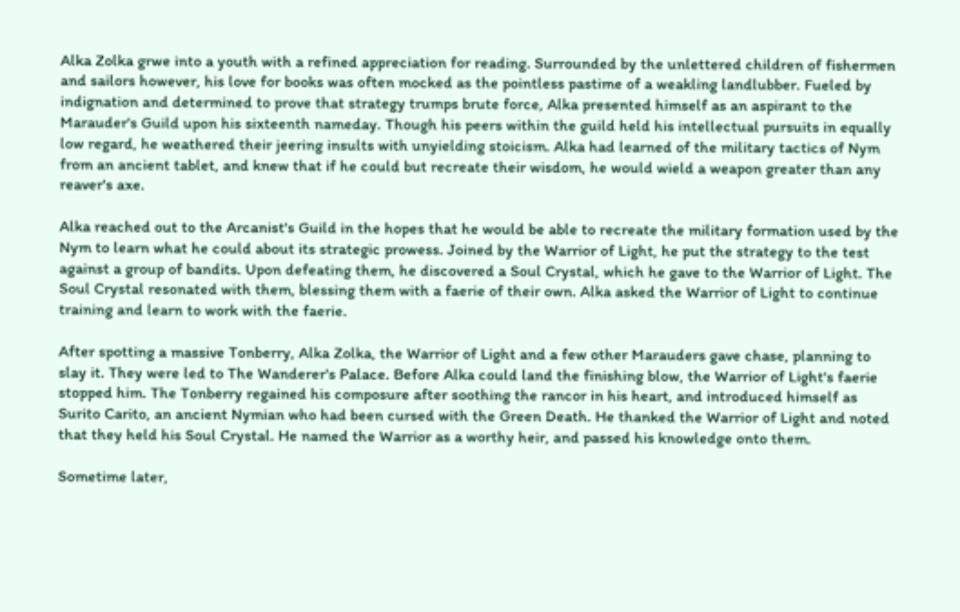Alka Zolka grwe into a youth with a refined appreciation for reading. Surrounded by the unlettered children of fishermen and sailors however, his love for books was often mocked as the pointless pastime of a weakling landlubber. Fueled by indignation and determined to prove that strategy trumps brute force, Alka presented himself as an aspirant to the Marauder's Guild upon his sixteenth nameday. Though his peers within the guild held his intellectual pursuits in equally low regard, he weathered their jeering insults with unyielding stoicism. Alka had learned of the military tactics of Nym from an ancient tablet, and knew that if he could but recreate their wisdom, he would wield a weapon greater than any reaver's axe.

Alka reached out to the Arcanist's Guild in the hopes that he would be able to recreate the military formation used by the Nym to learn what he could about its strategic prowess. Joined by the Warrior of Light, he put the strategy to the test against a group of bandits. Upon defeating them, he discovered a Soul Crystal, which he gave to the Warrior of Light. The Soul Crystal resonated with them, blessing them with a faerie of their own. Alka asked the Warrior of Light to continue training and learn to work with the faerie.

After spotting a massive Tonberry, Alka Zolka, the Warrior of Light and a few other Marauders gave chase, planning to slay it. They were led to The Wanderer's Palace. Before Alka could land the finishing blow, the Warrior of Light's faerie stopped him. The Tonberry regained his composure after soothing the rancor in his heart, and introduced himself as Surito Carito, an ancient Nymian who had been cursed with the Green Death. He thanked the Warrior of Light and noted that they held his Soul Crystal. He named the Warrior as a worthy heir, and passed his knowledge onto them.

Sometime later,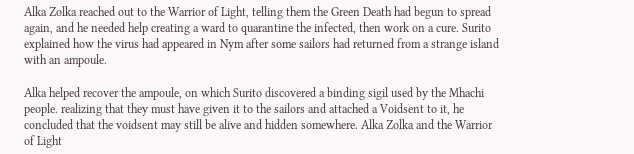Alka Zolka reached out to the Warrior of Light, telling them the Green Death had begun to spread again, and he needed help creating a ward to quarantine the infected, then work on a cure. Surito explained how the virus had appeared in Nym after some sailors had returned from a strange island with an ampoule.

Alka helped recover the ampoule, on which Surito discovered a binding sigil used by the Mhachi people. realizing that they must have given it to the sailors and attached a Voidsent to it, he concluded that the voidsent may still be alive and hidden somewhere. Alka Zolka and the Warrior of Light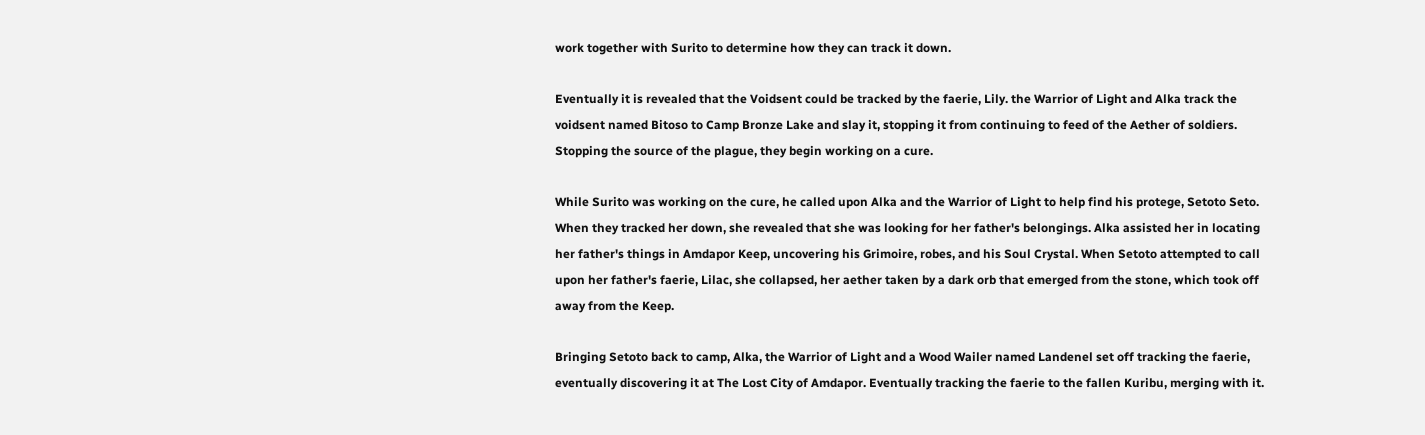work together with Surito to determine how they can track it down.

Eventually it is revealed that the Voidsent could be tracked by the faerie, Lily. the Warrior of Light and Alka track the voidsent named Bitoso to Camp Bronze Lake and slay it, stopping it from continuing to feed of the Aether of soldiers. Stopping the source of the plague, they begin working on a cure.

While Surito was working on the cure, he called upon Alka and the Warrior of Light to help find his protege, Setoto Seto. When they tracked her down, she revealed that she was looking for her father's belongings. Alka assisted her in locating her father's things in Amdapor Keep, uncovering his Grimoire, robes, and his Soul Crystal. When Setoto attempted to call upon her father's faerie, Lilac, she collapsed, her aether taken by a dark orb that emerged from the stone, which took off away from the Keep.

Bringing Setoto back to camp, Alka, the Warrior of Light and a Wood Wailer named Landenel set off tracking the faerie, eventually discovering it at The Lost City of Amdapor. Eventually tracking the faerie to the fallen Kuribu, merging with it.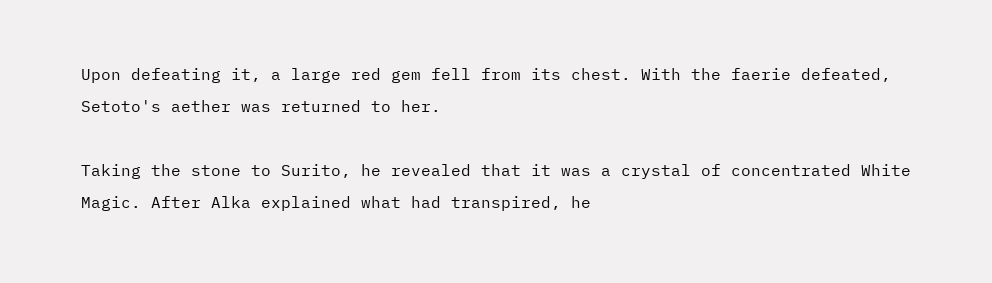Upon defeating it, a large red gem fell from its chest. With the faerie defeated, Setoto's aether was returned to her.

Taking the stone to Surito, he revealed that it was a crystal of concentrated White Magic. After Alka explained what had transpired, he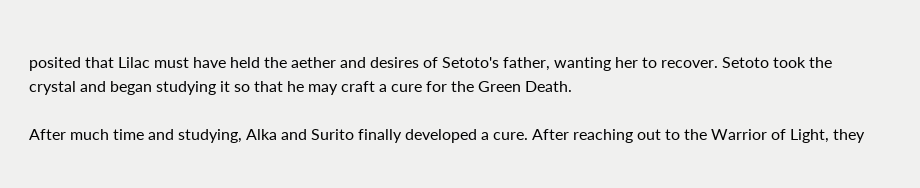posited that Lilac must have held the aether and desires of Setoto's father, wanting her to recover. Setoto took the crystal and began studying it so that he may craft a cure for the Green Death.

After much time and studying, Alka and Surito finally developed a cure. After reaching out to the Warrior of Light, they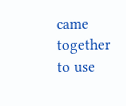came together to use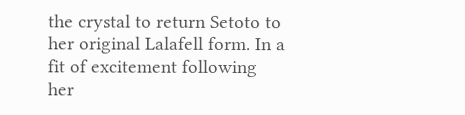the crystal to return Setoto to her original Lalafell form. In a fit of excitement following her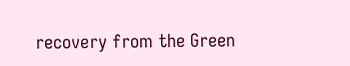recovery from the Green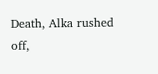Death, Alka rushed off,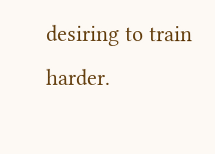desiring to train harder.